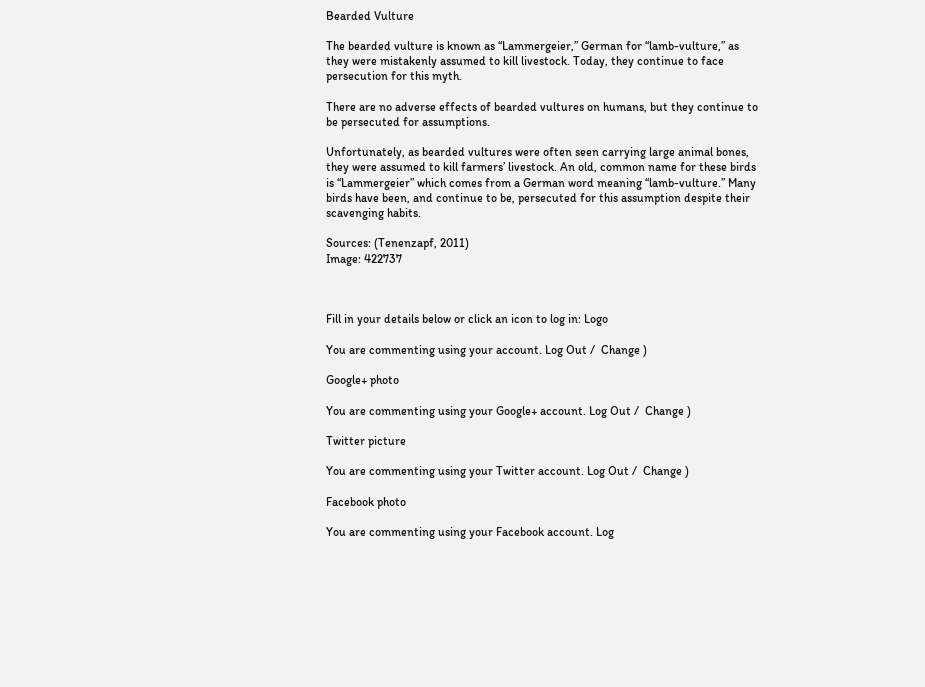Bearded Vulture

The bearded vulture is known as “Lammergeier,” German for “lamb-vulture,” as they were mistakenly assumed to kill livestock. Today, they continue to face persecution for this myth.

There are no adverse effects of bearded vultures on humans, but they continue to be persecuted for assumptions.

Unfortunately, as bearded vultures were often seen carrying large animal bones, they were assumed to kill farmers’ livestock. An old, common name for these birds is “Lammergeier” which comes from a German word meaning “lamb-vulture.” Many birds have been, and continue to be, persecuted for this assumption despite their scavenging habits.

Sources: (Tenenzapf, 2011)
Image: 422737



Fill in your details below or click an icon to log in: Logo

You are commenting using your account. Log Out /  Change )

Google+ photo

You are commenting using your Google+ account. Log Out /  Change )

Twitter picture

You are commenting using your Twitter account. Log Out /  Change )

Facebook photo

You are commenting using your Facebook account. Log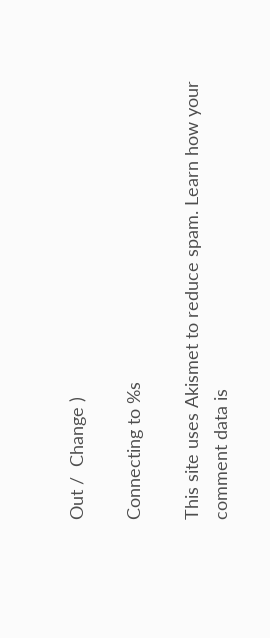Out /  Change )

Connecting to %s

This site uses Akismet to reduce spam. Learn how your comment data is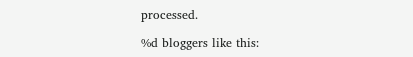processed.

%d bloggers like this: